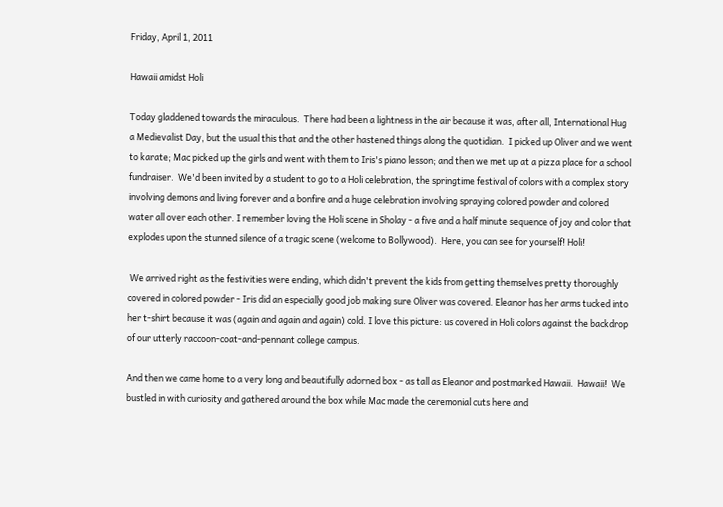Friday, April 1, 2011

Hawaii amidst Holi

Today gladdened towards the miraculous.  There had been a lightness in the air because it was, after all, International Hug a Medievalist Day, but the usual this that and the other hastened things along the quotidian.  I picked up Oliver and we went to karate; Mac picked up the girls and went with them to Iris's piano lesson; and then we met up at a pizza place for a school fundraiser.  We'd been invited by a student to go to a Holi celebration, the springtime festival of colors with a complex story involving demons and living forever and a bonfire and a huge celebration involving spraying colored powder and colored water all over each other. I remember loving the Holi scene in Sholay - a five and a half minute sequence of joy and color that explodes upon the stunned silence of a tragic scene (welcome to Bollywood).  Here, you can see for yourself! Holi!

 We arrived right as the festivities were ending, which didn't prevent the kids from getting themselves pretty thoroughly covered in colored powder - Iris did an especially good job making sure Oliver was covered. Eleanor has her arms tucked into her t-shirt because it was (again and again and again) cold. I love this picture: us covered in Holi colors against the backdrop of our utterly raccoon-coat-and-pennant college campus.

And then we came home to a very long and beautifully adorned box - as tall as Eleanor and postmarked Hawaii.  Hawaii!  We bustled in with curiosity and gathered around the box while Mac made the ceremonial cuts here and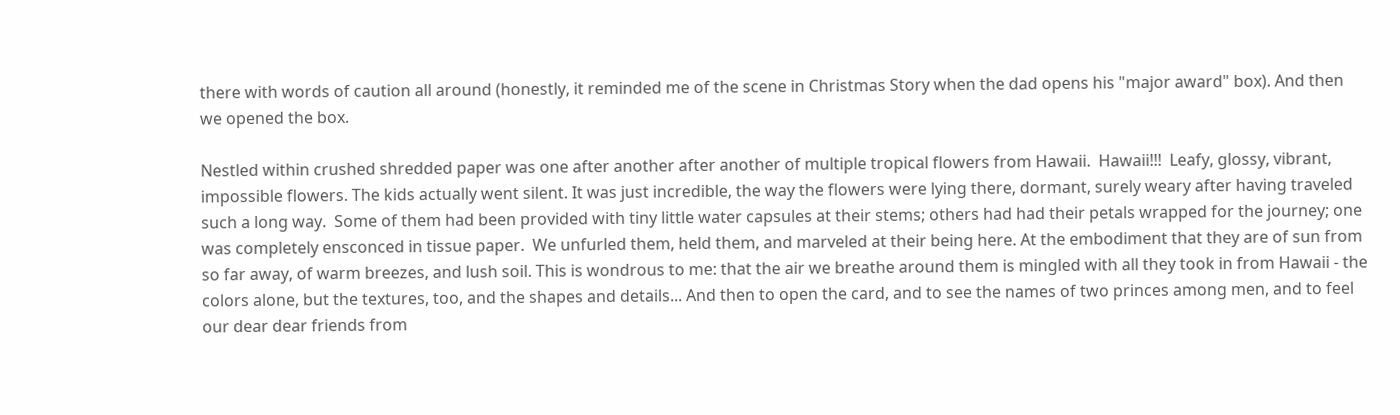there with words of caution all around (honestly, it reminded me of the scene in Christmas Story when the dad opens his "major award" box). And then we opened the box.

Nestled within crushed shredded paper was one after another after another of multiple tropical flowers from Hawaii.  Hawaii!!!  Leafy, glossy, vibrant, impossible flowers. The kids actually went silent. It was just incredible, the way the flowers were lying there, dormant, surely weary after having traveled such a long way.  Some of them had been provided with tiny little water capsules at their stems; others had had their petals wrapped for the journey; one was completely ensconced in tissue paper.  We unfurled them, held them, and marveled at their being here. At the embodiment that they are of sun from so far away, of warm breezes, and lush soil. This is wondrous to me: that the air we breathe around them is mingled with all they took in from Hawaii - the colors alone, but the textures, too, and the shapes and details... And then to open the card, and to see the names of two princes among men, and to feel our dear dear friends from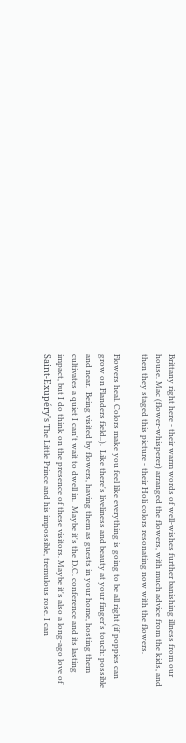Brittany right here - their warm words of well-wishes further banishing illness from our house. Mac (flower-whisperer) arranged the flowers, with much advice from the kids, and then they staged this picture - their Holi colors resonating now with the flowers.

Flowers heal. Colors make you feel like everything is going to be all right (if poppies can grow on Flanders field..).  Like there's liveliness and beauty at your finger's touch: possible and near.  Being visited by flowers, having them as guests in your home, hosting them cultivates a quiet I can't wait to dwell in.  Maybe it's the D.C. conference and its lasting impact, but I do think on the presence of these visitors. Maybe it's also a long-ago love of Saint-Exupéry's The Little Prince and his impossible, tremulous rose. I can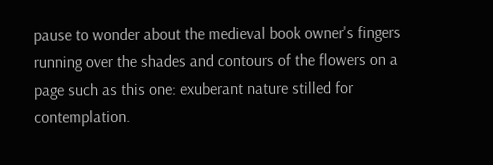pause to wonder about the medieval book owner's fingers running over the shades and contours of the flowers on a page such as this one: exuberant nature stilled for contemplation.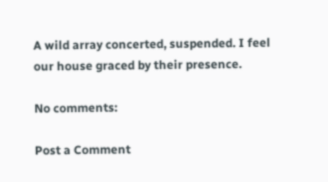A wild array concerted, suspended. I feel our house graced by their presence.

No comments:

Post a Comment